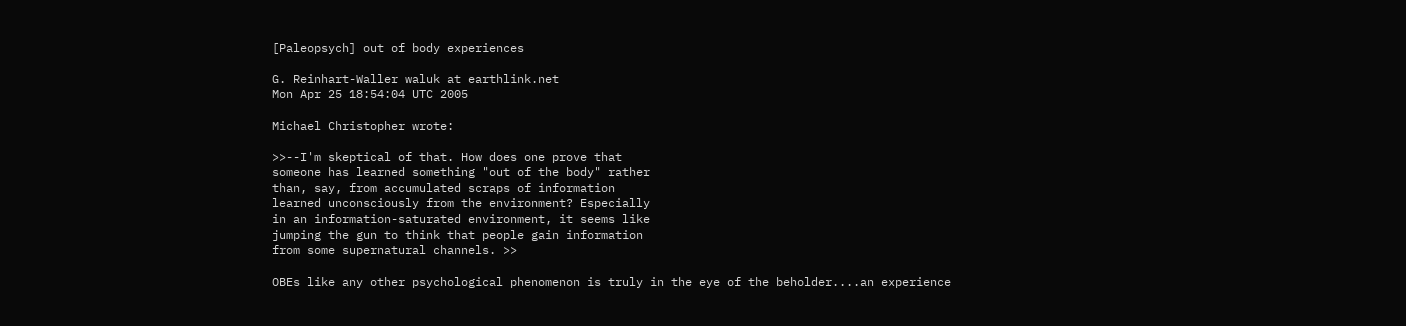[Paleopsych] out of body experiences

G. Reinhart-Waller waluk at earthlink.net
Mon Apr 25 18:54:04 UTC 2005

Michael Christopher wrote:

>>--I'm skeptical of that. How does one prove that
someone has learned something "out of the body" rather
than, say, from accumulated scraps of information
learned unconsciously from the environment? Especially
in an information-saturated environment, it seems like
jumping the gun to think that people gain information
from some supernatural channels. >>

OBEs like any other psychological phenomenon is truly in the eye of the beholder....an experience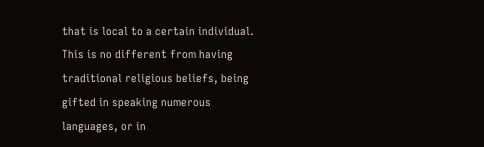that is local to a certain individual.  This is no different from having traditional religious beliefs, being gifted in speaking numerous languages, or in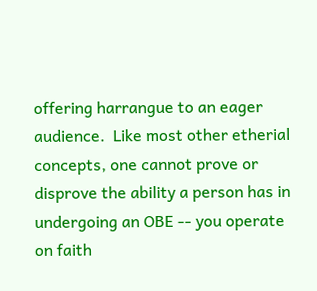offering harrangue to an eager audience.  Like most other etherial concepts, one cannot prove or disprove the ability a person has in undergoing an OBE -- you operate on faith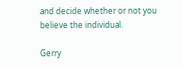and decide whether or not you believe the individual.

Gerry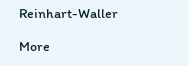Reinhart-Waller

More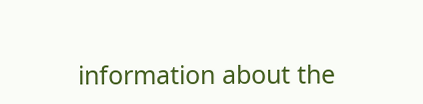information about the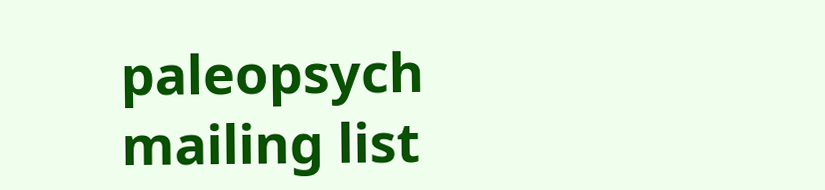paleopsych mailing list